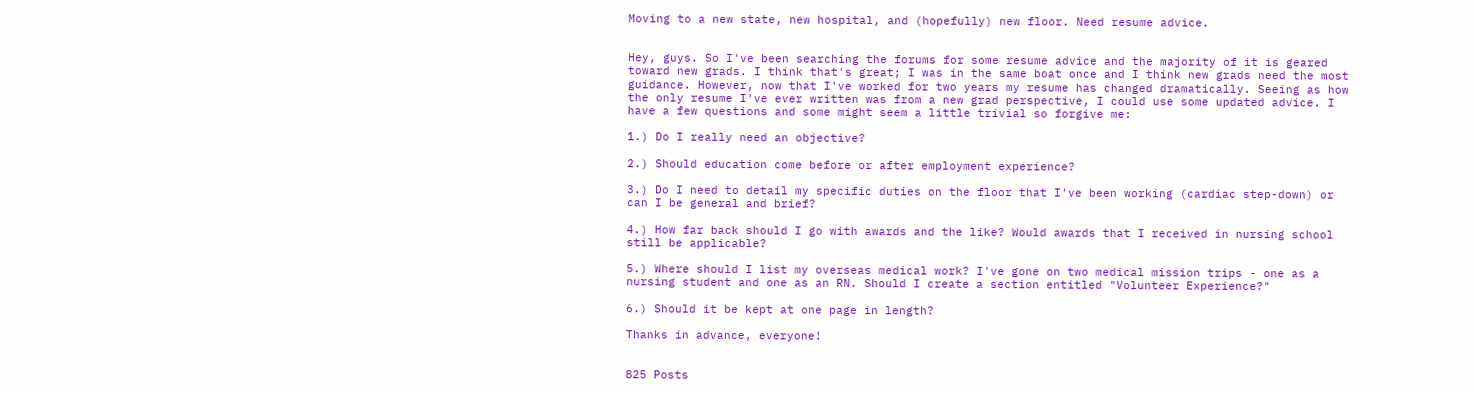Moving to a new state, new hospital, and (hopefully) new floor. Need resume advice.


Hey, guys. So I've been searching the forums for some resume advice and the majority of it is geared toward new grads. I think that's great; I was in the same boat once and I think new grads need the most guidance. However, now that I've worked for two years my resume has changed dramatically. Seeing as how the only resume I've ever written was from a new grad perspective, I could use some updated advice. I have a few questions and some might seem a little trivial so forgive me:

1.) Do I really need an objective?

2.) Should education come before or after employment experience?

3.) Do I need to detail my specific duties on the floor that I've been working (cardiac step-down) or can I be general and brief?

4.) How far back should I go with awards and the like? Would awards that I received in nursing school still be applicable?

5.) Where should I list my overseas medical work? I've gone on two medical mission trips - one as a nursing student and one as an RN. Should I create a section entitled "Volunteer Experience?"

6.) Should it be kept at one page in length?

Thanks in advance, everyone!


825 Posts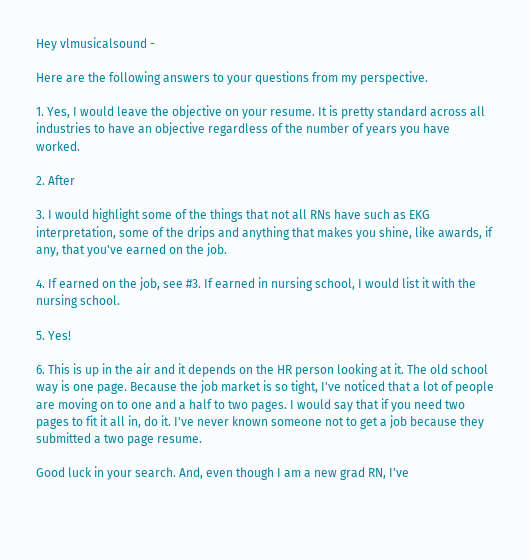Hey vlmusicalsound -

Here are the following answers to your questions from my perspective.

1. Yes, I would leave the objective on your resume. It is pretty standard across all industries to have an objective regardless of the number of years you have worked.

2. After

3. I would highlight some of the things that not all RNs have such as EKG interpretation, some of the drips and anything that makes you shine, like awards, if any, that you've earned on the job.

4. If earned on the job, see #3. If earned in nursing school, I would list it with the nursing school.

5. Yes!

6. This is up in the air and it depends on the HR person looking at it. The old school way is one page. Because the job market is so tight, I've noticed that a lot of people are moving on to one and a half to two pages. I would say that if you need two pages to fit it all in, do it. I've never known someone not to get a job because they submitted a two page resume.

Good luck in your search. And, even though I am a new grad RN, I've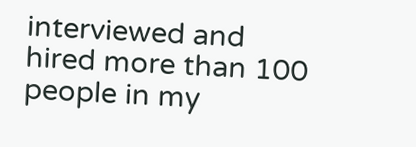interviewed and hired more than 100 people in my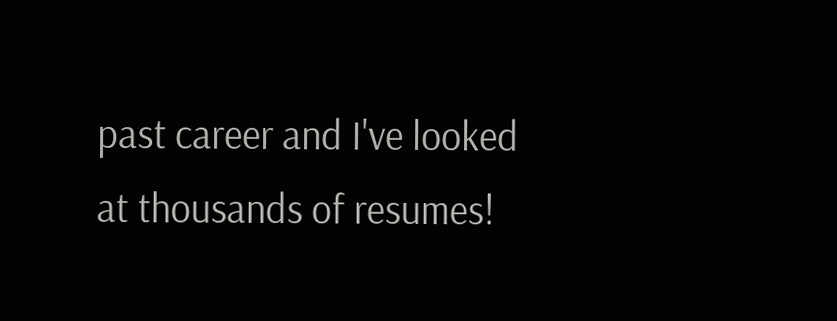past career and I've looked at thousands of resumes!